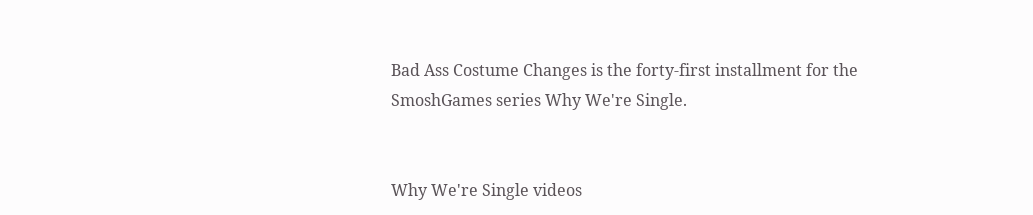Bad Ass Costume Changes is the forty-first installment for the SmoshGames series Why We're Single.


Why We're Single videos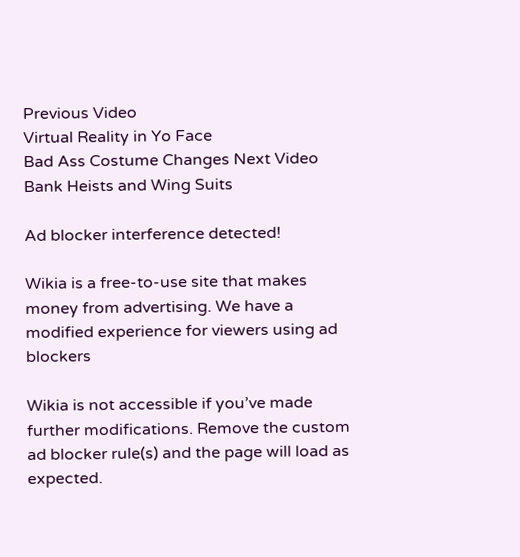Previous Video
Virtual Reality in Yo Face
Bad Ass Costume Changes Next Video
Bank Heists and Wing Suits

Ad blocker interference detected!

Wikia is a free-to-use site that makes money from advertising. We have a modified experience for viewers using ad blockers

Wikia is not accessible if you’ve made further modifications. Remove the custom ad blocker rule(s) and the page will load as expected.